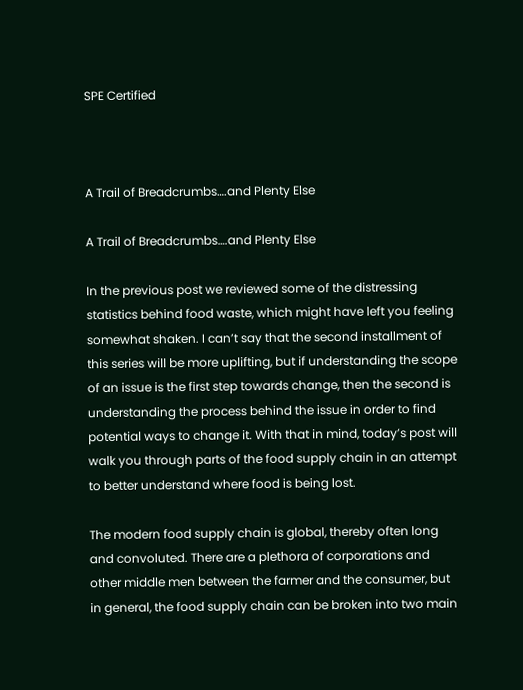SPE Certified



A Trail of Breadcrumbs….and Plenty Else

A Trail of Breadcrumbs….and Plenty Else

In the previous post we reviewed some of the distressing statistics behind food waste, which might have left you feeling somewhat shaken. I can’t say that the second installment of this series will be more uplifting, but if understanding the scope of an issue is the first step towards change, then the second is understanding the process behind the issue in order to find potential ways to change it. With that in mind, today’s post will walk you through parts of the food supply chain in an attempt to better understand where food is being lost.

The modern food supply chain is global, thereby often long and convoluted. There are a plethora of corporations and other middle men between the farmer and the consumer, but in general, the food supply chain can be broken into two main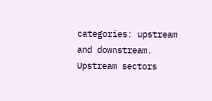categories: upstream and downstream. Upstream sectors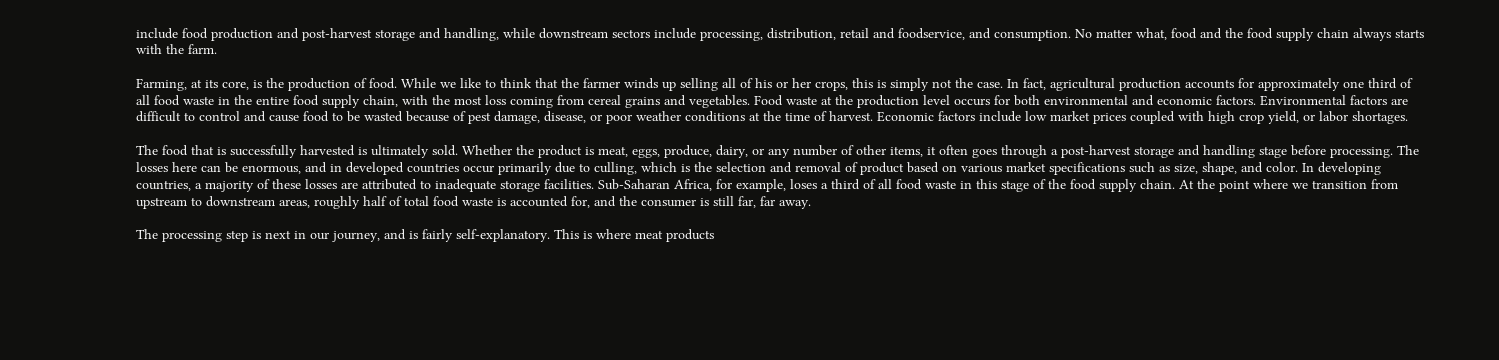include food production and post-harvest storage and handling, while downstream sectors include processing, distribution, retail and foodservice, and consumption. No matter what, food and the food supply chain always starts with the farm.

Farming, at its core, is the production of food. While we like to think that the farmer winds up selling all of his or her crops, this is simply not the case. In fact, agricultural production accounts for approximately one third of all food waste in the entire food supply chain, with the most loss coming from cereal grains and vegetables. Food waste at the production level occurs for both environmental and economic factors. Environmental factors are difficult to control and cause food to be wasted because of pest damage, disease, or poor weather conditions at the time of harvest. Economic factors include low market prices coupled with high crop yield, or labor shortages.

The food that is successfully harvested is ultimately sold. Whether the product is meat, eggs, produce, dairy, or any number of other items, it often goes through a post-harvest storage and handling stage before processing. The losses here can be enormous, and in developed countries occur primarily due to culling, which is the selection and removal of product based on various market specifications such as size, shape, and color. In developing countries, a majority of these losses are attributed to inadequate storage facilities. Sub-Saharan Africa, for example, loses a third of all food waste in this stage of the food supply chain. At the point where we transition from upstream to downstream areas, roughly half of total food waste is accounted for, and the consumer is still far, far away.

The processing step is next in our journey, and is fairly self-explanatory. This is where meat products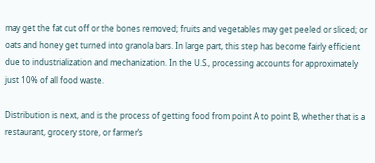may get the fat cut off or the bones removed; fruits and vegetables may get peeled or sliced; or oats and honey get turned into granola bars. In large part, this step has become fairly efficient due to industrialization and mechanization. In the U.S., processing accounts for approximately just 10% of all food waste.

Distribution is next, and is the process of getting food from point A to point B, whether that is a restaurant, grocery store, or farmer’s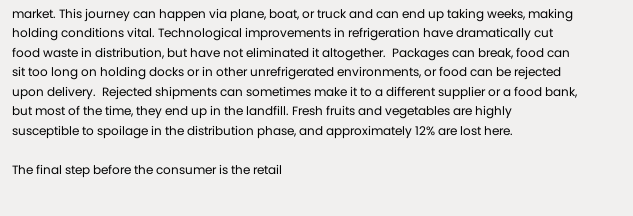market. This journey can happen via plane, boat, or truck and can end up taking weeks, making holding conditions vital. Technological improvements in refrigeration have dramatically cut food waste in distribution, but have not eliminated it altogether.  Packages can break, food can sit too long on holding docks or in other unrefrigerated environments, or food can be rejected upon delivery.  Rejected shipments can sometimes make it to a different supplier or a food bank, but most of the time, they end up in the landfill. Fresh fruits and vegetables are highly susceptible to spoilage in the distribution phase, and approximately 12% are lost here.

The final step before the consumer is the retail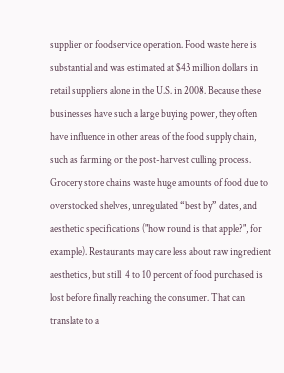supplier or foodservice operation. Food waste here is substantial and was estimated at $43 million dollars in retail suppliers alone in the U.S. in 2008. Because these businesses have such a large buying power, they often have influence in other areas of the food supply chain, such as farming or the post-harvest culling process.  Grocery store chains waste huge amounts of food due to overstocked shelves, unregulated “best by” dates, and aesthetic specifications ("how round is that apple?", for example). Restaurants may care less about raw ingredient aesthetics, but still  4 to 10 percent of food purchased is lost before finally reaching the consumer. That can translate to a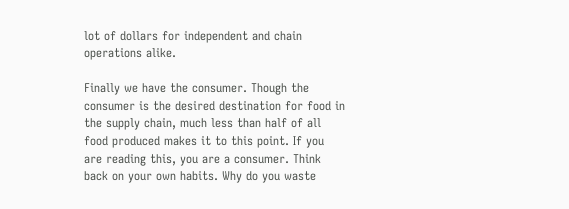lot of dollars for independent and chain operations alike.

Finally we have the consumer. Though the consumer is the desired destination for food in the supply chain, much less than half of all food produced makes it to this point. If you are reading this, you are a consumer. Think back on your own habits. Why do you waste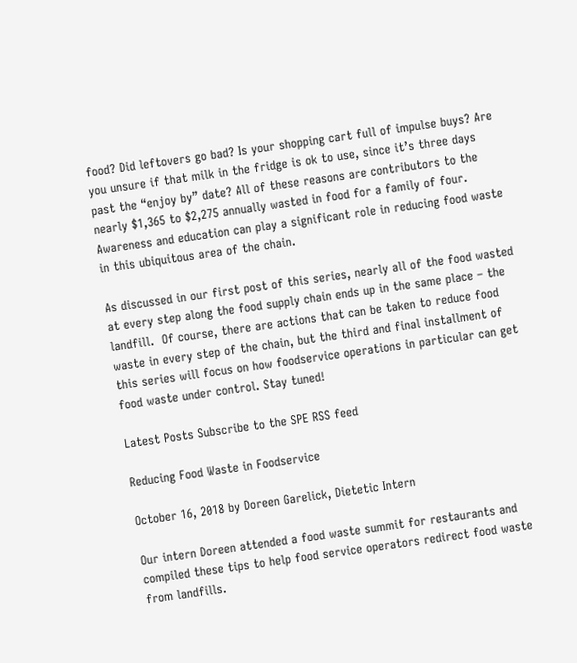food? Did leftovers go bad? Is your shopping cart full of impulse buys? Are you unsure if that milk in the fridge is ok to use, since it’s three days past the “enjoy by” date? All of these reasons are contributors to the nearly $1,365 to $2,275 annually wasted in food for a family of four. Awareness and education can play a significant role in reducing food waste in this ubiquitous area of the chain.

As discussed in our first post of this series, nearly all of the food wasted at every step along the food supply chain ends up in the same place – the  landfill.  Of course, there are actions that can be taken to reduce food waste in every step of the chain, but the third and final installment of this series will focus on how foodservice operations in particular can get food waste under control. Stay tuned!

Latest Posts Subscribe to the SPE RSS feed

Reducing Food Waste in Foodservice

October 16, 2018 by Doreen Garelick, Dietetic Intern

Our intern Doreen attended a food waste summit for restaurants and compiled these tips to help food service operators redirect food waste from landfills.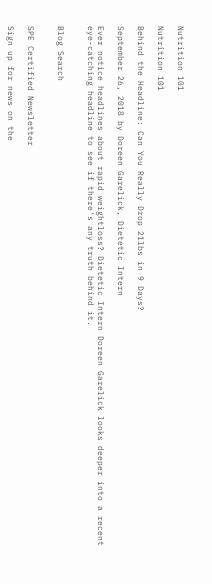Nutrition 101

Nutrition 101

Behind the Headline: Can You Really Drop 21lbs in 9 Days?

September 26, 2018 by Doreen Garelick, Dietetic Intern

Ever notice headlines about rapid weightloss? Dietetic Intern Doreen Garelick looks deeper into a recent eye-catching headline to see if there's any truth behind it.


Blog Search


SPE Certified Newsletter

Sign up for news on the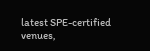latest SPE-certified venues,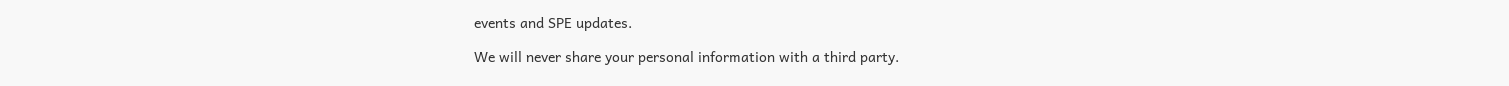events and SPE updates.

We will never share your personal information with a third party.